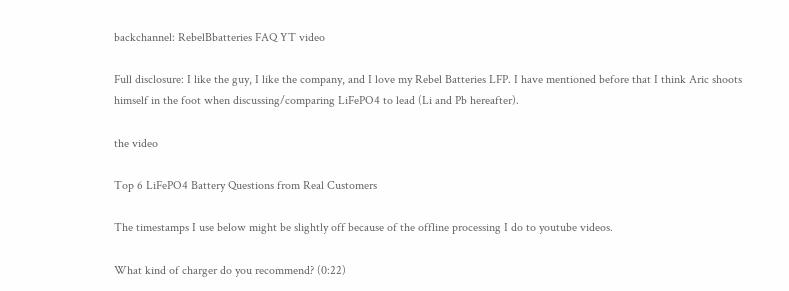backchannel: RebelBbatteries FAQ YT video

Full disclosure: I like the guy, I like the company, and I love my Rebel Batteries LFP. I have mentioned before that I think Aric shoots himself in the foot when discussing/comparing LiFePO4 to lead (Li and Pb hereafter).

the video

Top 6 LiFePO4 Battery Questions from Real Customers

The timestamps I use below might be slightly off because of the offline processing I do to youtube videos.

What kind of charger do you recommend? (0:22)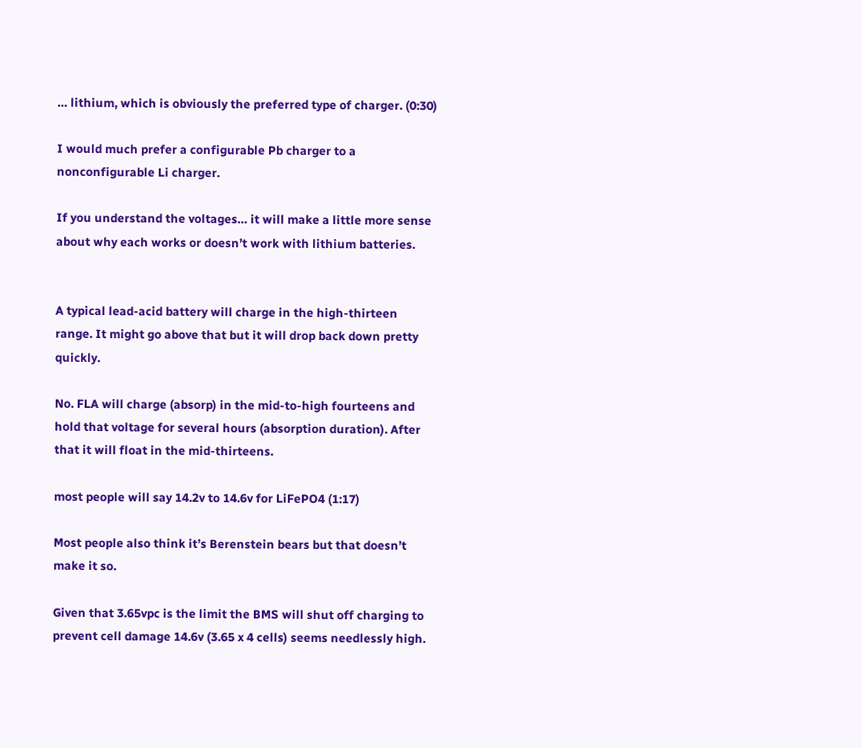… lithium, which is obviously the preferred type of charger. (0:30)

I would much prefer a configurable Pb charger to a nonconfigurable Li charger.

If you understand the voltages… it will make a little more sense about why each works or doesn’t work with lithium batteries.


A typical lead-acid battery will charge in the high-thirteen range. It might go above that but it will drop back down pretty quickly.

No. FLA will charge (absorp) in the mid-to-high fourteens and hold that voltage for several hours (absorption duration). After that it will float in the mid-thirteens.

most people will say 14.2v to 14.6v for LiFePO4 (1:17)

Most people also think it’s Berenstein bears but that doesn’t make it so.

Given that 3.65vpc is the limit the BMS will shut off charging to prevent cell damage 14.6v (3.65 x 4 cells) seems needlessly high.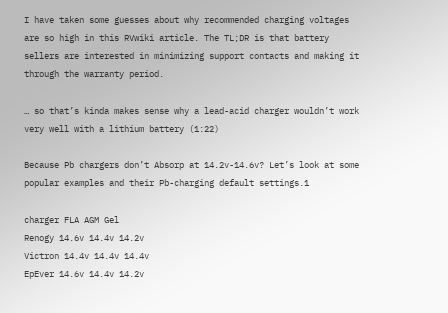I have taken some guesses about why recommended charging voltages are so high in this RVwiki article. The TL;DR is that battery sellers are interested in minimizing support contacts and making it through the warranty period.

… so that’s kinda makes sense why a lead-acid charger wouldn’t work very well with a lithium battery (1:22)

Because Pb chargers don’t Absorp at 14.2v-14.6v? Let’s look at some popular examples and their Pb-charging default settings.1

charger FLA AGM Gel
Renogy 14.6v 14.4v 14.2v
Victron 14.4v 14.4v 14.4v
EpEver 14.6v 14.4v 14.2v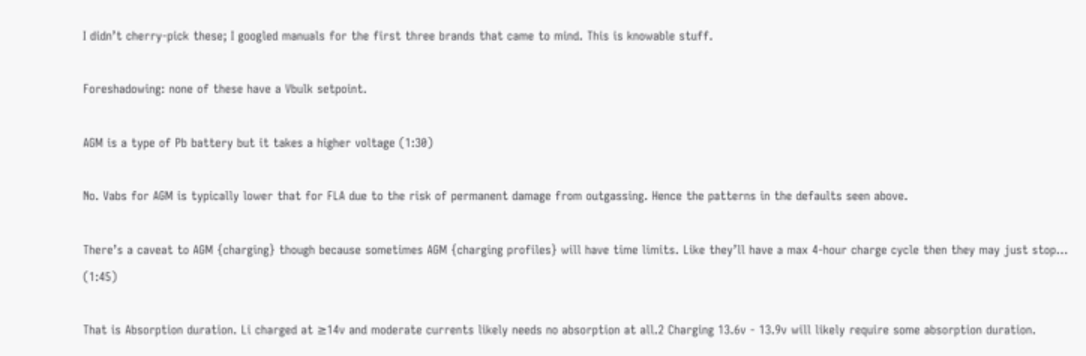I didn’t cherry-pick these; I googled manuals for the first three brands that came to mind. This is knowable stuff.

Foreshadowing: none of these have a Vbulk setpoint.

AGM is a type of Pb battery but it takes a higher voltage (1:30)

No. Vabs for AGM is typically lower that for FLA due to the risk of permanent damage from outgassing. Hence the patterns in the defaults seen above.

There’s a caveat to AGM {charging} though because sometimes AGM {charging profiles} will have time limits. Like they’ll have a max 4-hour charge cycle then they may just stop… (1:45)

That is Absorption duration. Li charged at ≥14v and moderate currents likely needs no absorption at all.2 Charging 13.6v - 13.9v will likely require some absorption duration.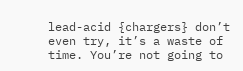lead-acid {chargers} don’t even try, it’s a waste of time. You’re not going to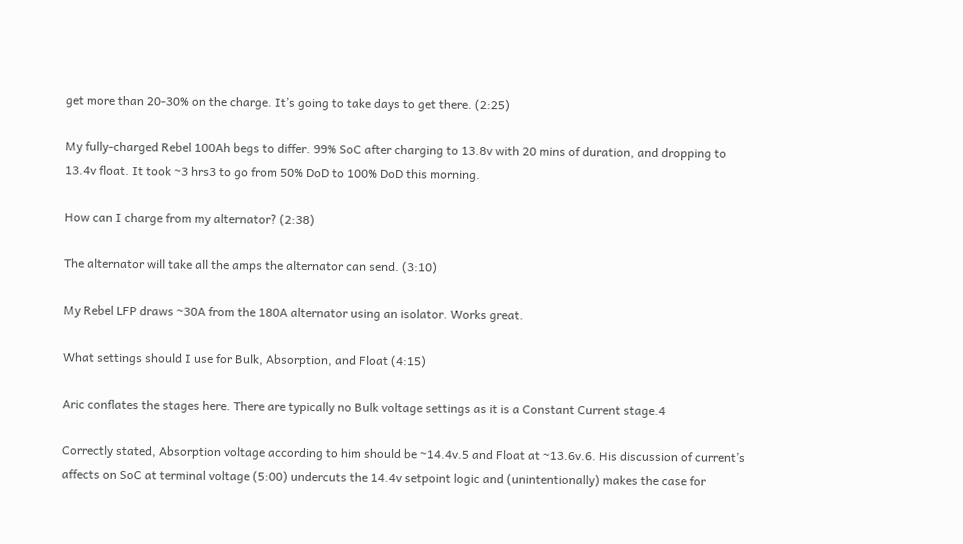get more than 20-30% on the charge. It’s going to take days to get there. (2:25)

My fully-charged Rebel 100Ah begs to differ. 99% SoC after charging to 13.8v with 20 mins of duration, and dropping to 13.4v float. It took ~3 hrs3 to go from 50% DoD to 100% DoD this morning.

How can I charge from my alternator? (2:38)

The alternator will take all the amps the alternator can send. (3:10)

My Rebel LFP draws ~30A from the 180A alternator using an isolator. Works great.

What settings should I use for Bulk, Absorption, and Float (4:15)

Aric conflates the stages here. There are typically no Bulk voltage settings as it is a Constant Current stage.4

Correctly stated, Absorption voltage according to him should be ~14.4v.5 and Float at ~13.6v.6. His discussion of current’s affects on SoC at terminal voltage (5:00) undercuts the 14.4v setpoint logic and (unintentionally) makes the case for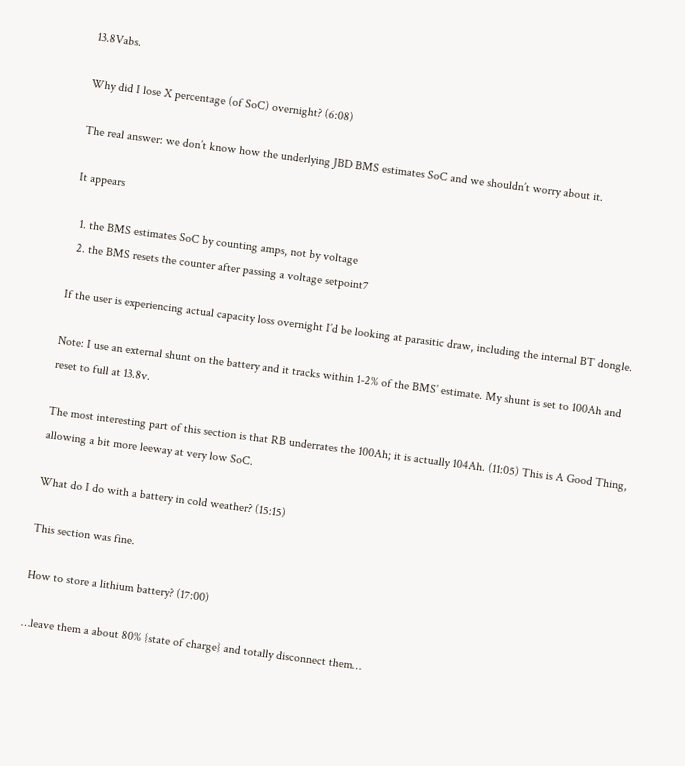13.8Vabs.

Why did I lose X percentage (of SoC) overnight? (6:08)

The real answer: we don’t know how the underlying JBD BMS estimates SoC and we shouldn’t worry about it.

It appears

  1. the BMS estimates SoC by counting amps, not by voltage
  2. the BMS resets the counter after passing a voltage setpoint7

If the user is experiencing actual capacity loss overnight I’d be looking at parasitic draw, including the internal BT dongle.

Note: I use an external shunt on the battery and it tracks within 1-2% of the BMS’ estimate. My shunt is set to 100Ah and reset to full at 13.8v.

The most interesting part of this section is that RB underrates the 100Ah; it is actually 104Ah. (11:05) This is A Good Thing, allowing a bit more leeway at very low SoC.

What do I do with a battery in cold weather? (15:15)

This section was fine.

How to store a lithium battery? (17:00)

…leave them a about 80% {state of charge} and totally disconnect them…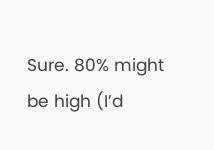Sure. 80% might be high (I’d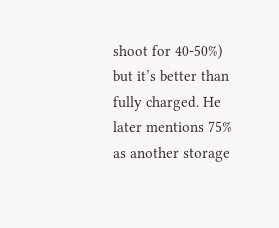shoot for 40-50%) but it’s better than fully charged. He later mentions 75% as another storage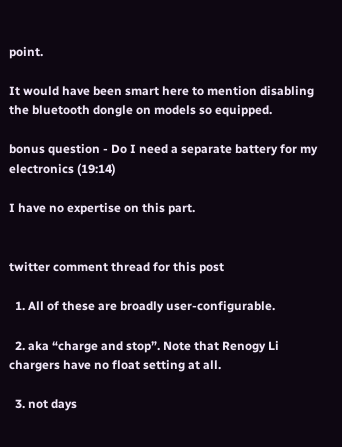point.

It would have been smart here to mention disabling the bluetooth dongle on models so equipped.

bonus question - Do I need a separate battery for my electronics (19:14)

I have no expertise on this part.


twitter comment thread for this post

  1. All of these are broadly user-configurable.

  2. aka “charge and stop”. Note that Renogy Li chargers have no float setting at all.

  3. not days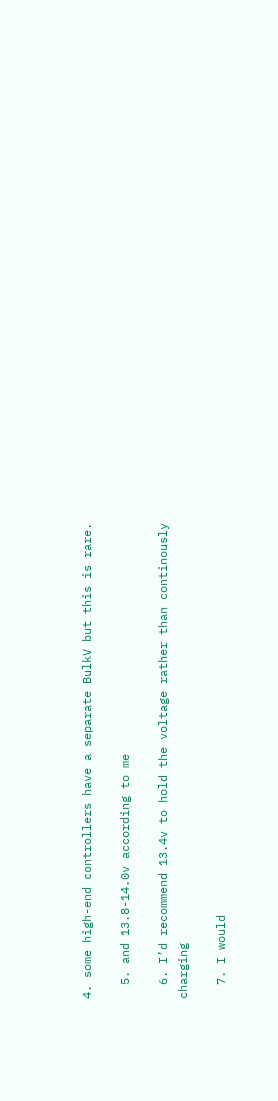4. some high-end controllers have a separate BulkV but this is rare.

  5. and 13.8-14.0v according to me

  6. I’d recommend 13.4v to hold the voltage rather than continously charging

  7. I would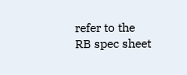refer to the RB spec sheet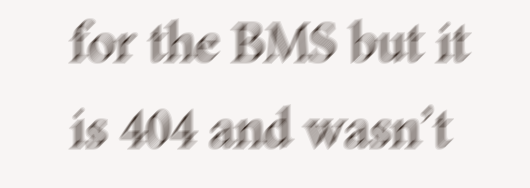for the BMS but it is 404 and wasn’t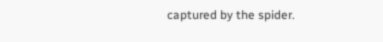captured by the spider.